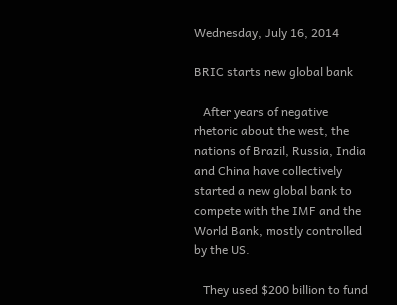Wednesday, July 16, 2014

BRIC starts new global bank

   After years of negative rhetoric about the west, the nations of Brazil, Russia, India and China have collectively started a new global bank to compete with the IMF and the World Bank, mostly controlled by the US.

   They used $200 billion to fund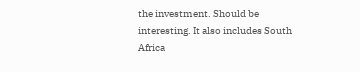the investment. Should be interesting. It also includes South Africa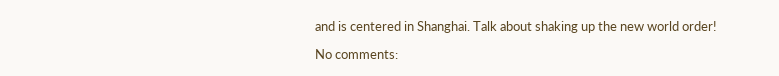and is centered in Shanghai. Talk about shaking up the new world order!

No comments: